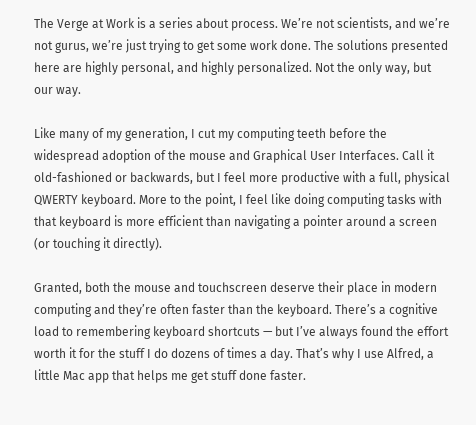The Verge at Work is a series about process. We’re not scientists, and we’re not gurus, we’re just trying to get some work done. The solutions presented here are highly personal, and highly personalized. Not the only way, but our way.

Like many of my generation, I cut my computing teeth before the widespread adoption of the mouse and Graphical User Interfaces. Call it old-fashioned or backwards, but I feel more productive with a full, physical QWERTY keyboard. More to the point, I feel like doing computing tasks with that keyboard is more efficient than navigating a pointer around a screen (or touching it directly).

Granted, both the mouse and touchscreen deserve their place in modern computing and they’re often faster than the keyboard. There’s a cognitive load to remembering keyboard shortcuts — but I’ve always found the effort worth it for the stuff I do dozens of times a day. That’s why I use Alfred, a little Mac app that helps me get stuff done faster.